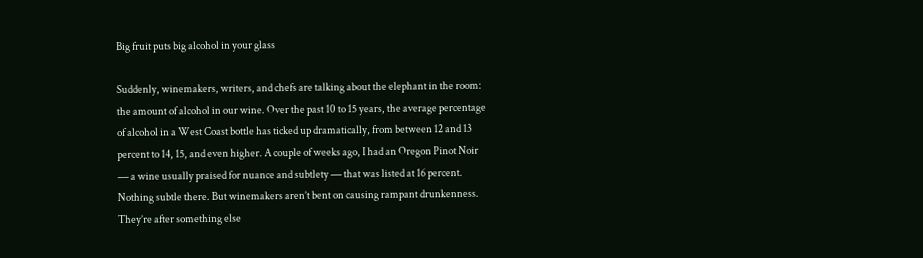Big fruit puts big alcohol in your glass

Suddenly, winemakers, writers, and chefs are talking about the elephant in the room: the amount of alcohol in our wine. Over the past 10 to 15 years, the average percentage of alcohol in a West Coast bottle has ticked up dramatically, from between 12 and 13 percent to 14, 15, and even higher. A couple of weeks ago, I had an Oregon Pinot Noir ― a wine usually praised for nuance and subtlety ― that was listed at 16 percent. Nothing subtle there. But winemakers aren’t bent on causing rampant drunkenness. They’re after something else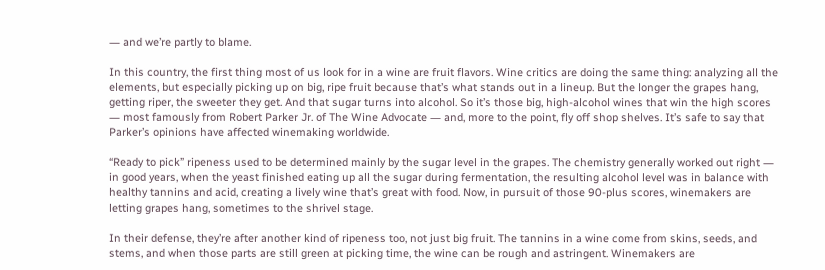― and we’re partly to blame.

In this country, the first thing most of us look for in a wine are fruit flavors. Wine critics are doing the same thing: analyzing all the elements, but especially picking up on big, ripe fruit because that’s what stands out in a lineup. But the longer the grapes hang, getting riper, the sweeter they get. And that sugar turns into alcohol. So it’s those big, high-alcohol wines that win the high scores ― most famously from Robert Parker Jr. of The Wine Advocate ― and, more to the point, fly off shop shelves. It’s safe to say that Parker’s opinions have affected winemaking worldwide.

“Ready to pick” ripeness used to be determined mainly by the sugar level in the grapes. The chemistry generally worked out right ― in good years, when the yeast finished eating up all the sugar during fermentation, the resulting alcohol level was in balance with healthy tannins and acid, creating a lively wine that’s great with food. Now, in pursuit of those 90-plus scores, winemakers are letting grapes hang, sometimes to the shrivel stage.

In their defense, they’re after another kind of ripeness too, not just big fruit. The tannins in a wine come from skins, seeds, and stems, and when those parts are still green at picking time, the wine can be rough and astringent. Winemakers are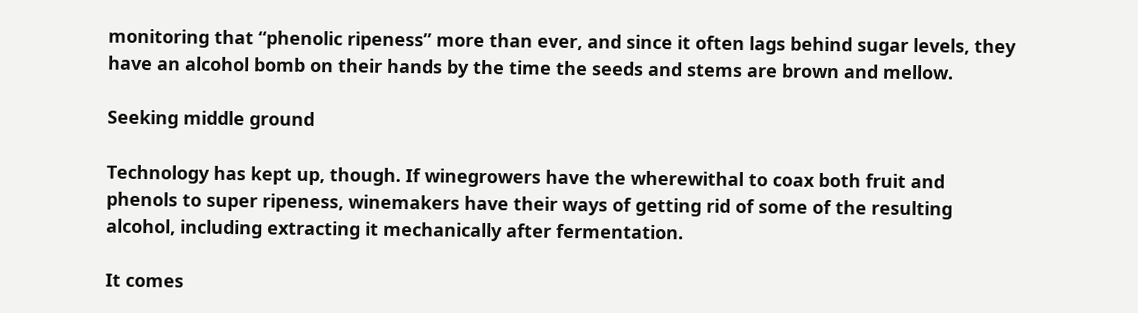monitoring that “phenolic ripeness” more than ever, and since it often lags behind sugar levels, they have an alcohol bomb on their hands by the time the seeds and stems are brown and mellow.

Seeking middle ground

Technology has kept up, though. If winegrowers have the wherewithal to coax both fruit and phenols to super ripeness, winemakers have their ways of getting rid of some of the resulting alcohol, including extracting it mechanically after fermentation.

It comes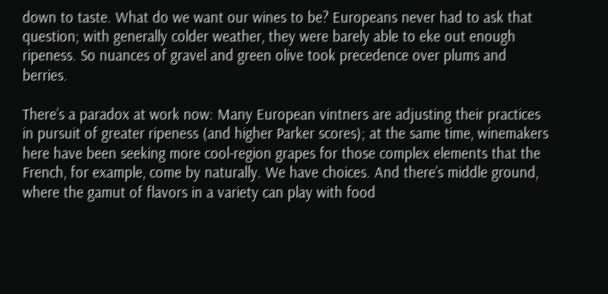down to taste. What do we want our wines to be? Europeans never had to ask that question; with generally colder weather, they were barely able to eke out enough ripeness. So nuances of gravel and green olive took precedence over plums and berries.

There’s a paradox at work now: Many European vintners are adjusting their practices in pursuit of greater ripeness (and higher Parker scores); at the same time, winemakers here have been seeking more cool-region grapes for those complex elements that the French, for example, come by naturally. We have choices. And there’s middle ground, where the gamut of flavors in a variety can play with food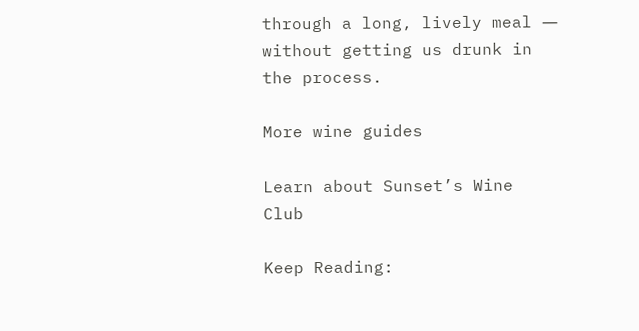through a long, lively meal ― without getting us drunk in the process.

More wine guides

Learn about Sunset’s Wine Club

Keep Reading: